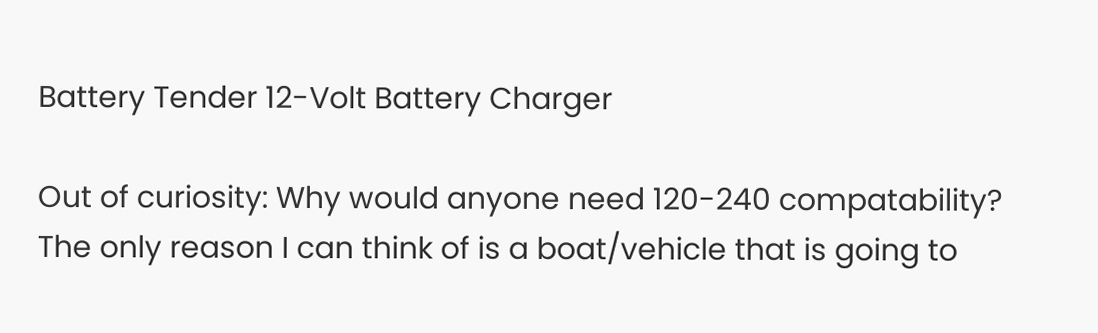Battery Tender 12-Volt Battery Charger

Out of curiosity: Why would anyone need 120-240 compatability? The only reason I can think of is a boat/vehicle that is going to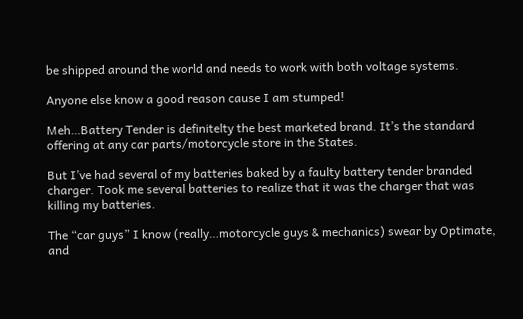be shipped around the world and needs to work with both voltage systems.

Anyone else know a good reason cause I am stumped!

Meh…Battery Tender is definitelty the best marketed brand. It’s the standard offering at any car parts/motorcycle store in the States.

But I’ve had several of my batteries baked by a faulty battery tender branded charger. Took me several batteries to realize that it was the charger that was killing my batteries.

The “car guys” I know (really…motorcycle guys & mechanics) swear by Optimate, and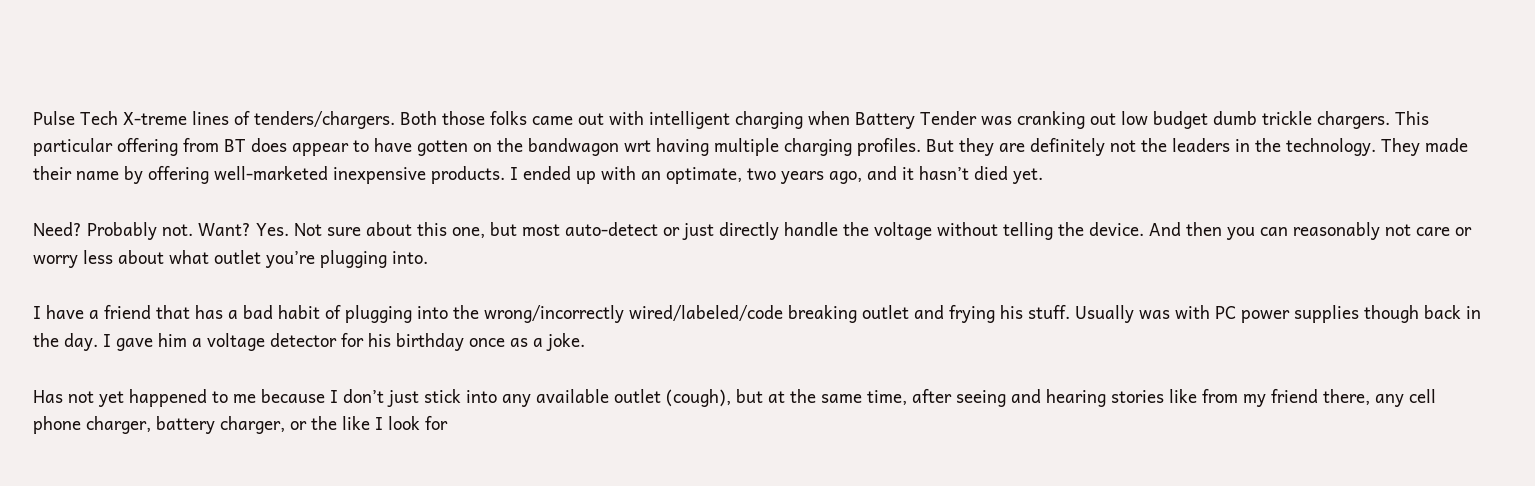Pulse Tech X-treme lines of tenders/chargers. Both those folks came out with intelligent charging when Battery Tender was cranking out low budget dumb trickle chargers. This particular offering from BT does appear to have gotten on the bandwagon wrt having multiple charging profiles. But they are definitely not the leaders in the technology. They made their name by offering well-marketed inexpensive products. I ended up with an optimate, two years ago, and it hasn’t died yet.

Need? Probably not. Want? Yes. Not sure about this one, but most auto-detect or just directly handle the voltage without telling the device. And then you can reasonably not care or worry less about what outlet you’re plugging into.

I have a friend that has a bad habit of plugging into the wrong/incorrectly wired/labeled/code breaking outlet and frying his stuff. Usually was with PC power supplies though back in the day. I gave him a voltage detector for his birthday once as a joke.

Has not yet happened to me because I don’t just stick into any available outlet (cough), but at the same time, after seeing and hearing stories like from my friend there, any cell phone charger, battery charger, or the like I look for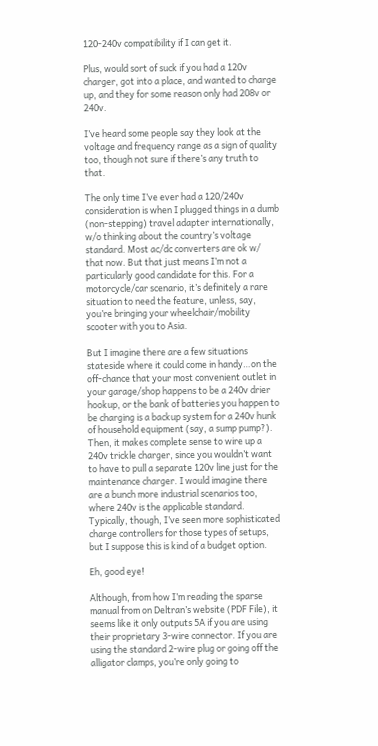120-240v compatibility if I can get it.

Plus, would sort of suck if you had a 120v charger, got into a place, and wanted to charge up, and they for some reason only had 208v or 240v.

I’ve heard some people say they look at the voltage and frequency range as a sign of quality too, though not sure if there’s any truth to that.

The only time I’ve ever had a 120/240v consideration is when I plugged things in a dumb (non-stepping) travel adapter internationally, w/o thinking about the country’s voltage standard. Most ac/dc converters are ok w/ that now. But that just means I’m not a particularly good candidate for this. For a motorcycle/car scenario, it’s definitely a rare situation to need the feature, unless, say, you’re bringing your wheelchair/mobility scooter with you to Asia.

But I imagine there are a few situations stateside where it could come in handy…on the off-chance that your most convenient outlet in your garage/shop happens to be a 240v drier hookup, or the bank of batteries you happen to be charging is a backup system for a 240v hunk of household equipment (say, a sump pump?). Then, it makes complete sense to wire up a 240v trickle charger, since you wouldn’t want to have to pull a separate 120v line just for the maintenance charger. I would imagine there are a bunch more industrial scenarios too, where 240v is the applicable standard.
Typically, though, I’ve seen more sophisticated charge controllers for those types of setups, but I suppose this is kind of a budget option.

Eh, good eye!

Although, from how I’m reading the sparse manual from on Deltran’s website (PDF File), it seems like it only outputs 5A if you are using their proprietary 3-wire connector. If you are using the standard 2-wire plug or going off the alligator clamps, you’re only going to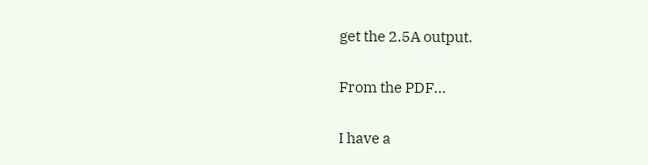get the 2.5A output.

From the PDF…

I have a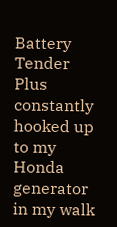Battery Tender Plus constantly hooked up to my Honda generator in my walk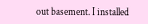out basement. I installed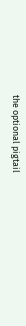the optional pigtail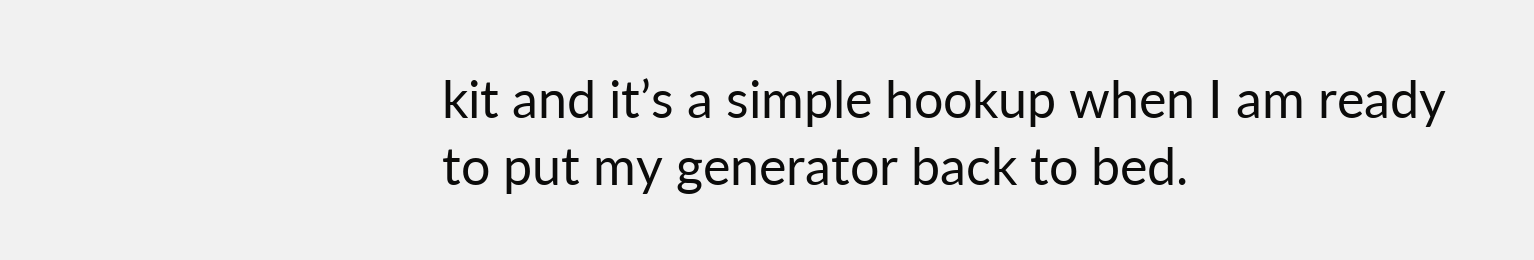kit and it’s a simple hookup when I am ready to put my generator back to bed.